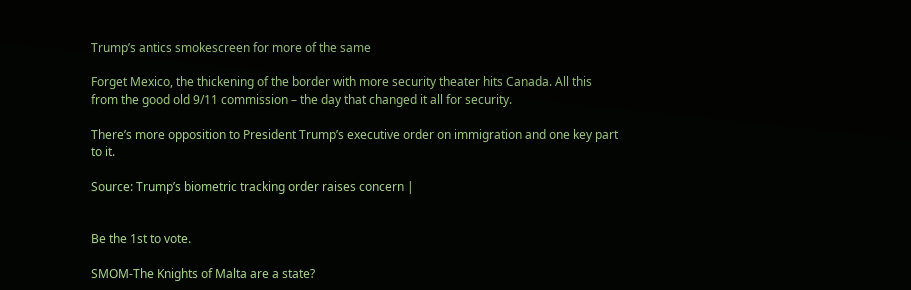Trump’s antics smokescreen for more of the same

Forget Mexico, the thickening of the border with more security theater hits Canada. All this from the good old 9/11 commission – the day that changed it all for security.

There’s more opposition to President Trump’s executive order on immigration and one key part to it.

Source: Trump’s biometric tracking order raises concern |


Be the 1st to vote.

SMOM-The Knights of Malta are a state?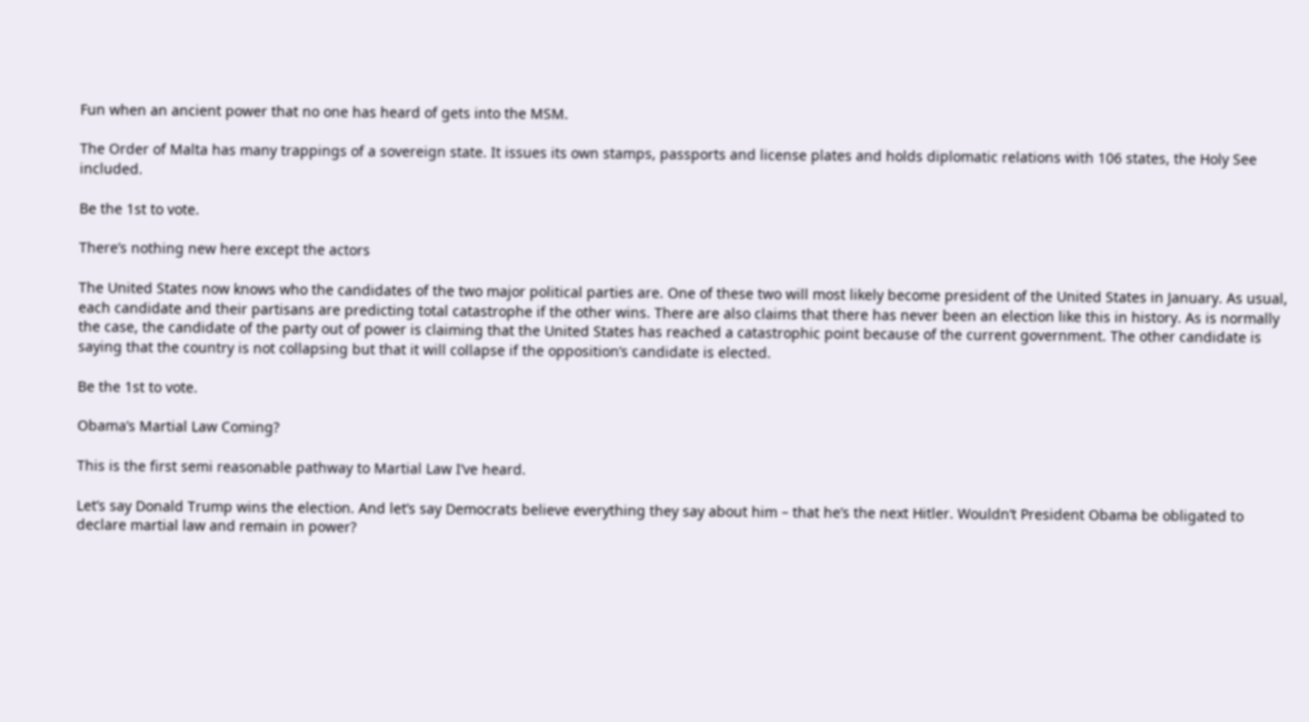Fun when an ancient power that no one has heard of gets into the MSM.

The Order of Malta has many trappings of a sovereign state. It issues its own stamps, passports and license plates and holds diplomatic relations with 106 states, the Holy See included.

Be the 1st to vote.

There’s nothing new here except the actors

The United States now knows who the candidates of the two major political parties are. One of these two will most likely become president of the United States in January. As usual, each candidate and their partisans are predicting total catastrophe if the other wins. There are also claims that there has never been an election like this in history. As is normally the case, the candidate of the party out of power is claiming that the United States has reached a catastrophic point because of the current government. The other candidate is saying that the country is not collapsing but that it will collapse if the opposition’s candidate is elected.

Be the 1st to vote.

Obama’s Martial Law Coming?

This is the first semi reasonable pathway to Martial Law I’ve heard.

Let’s say Donald Trump wins the election. And let’s say Democrats believe everything they say about him – that he’s the next Hitler. Wouldn’t President Obama be obligated to declare martial law and remain in power?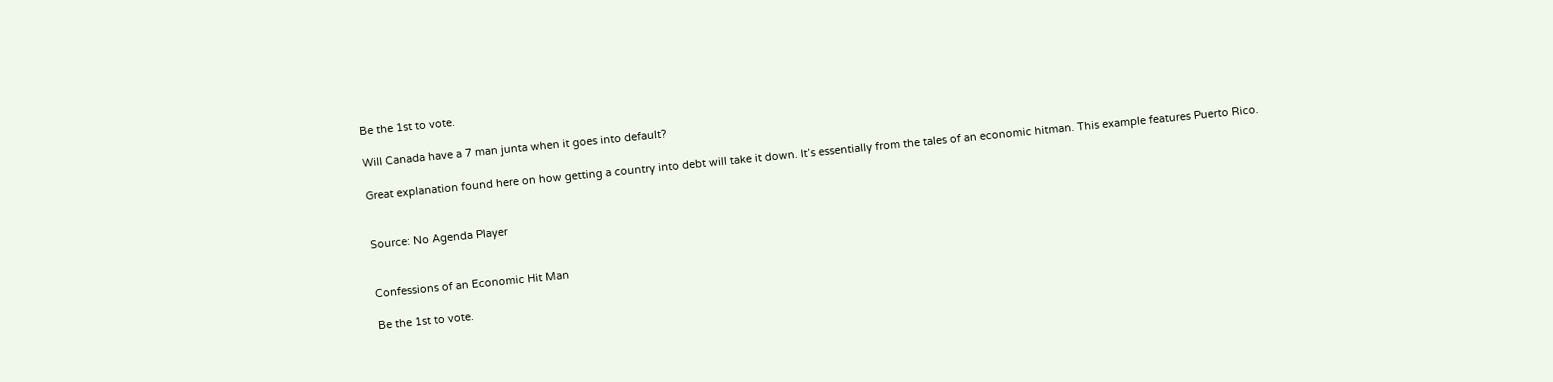Be the 1st to vote.

Will Canada have a 7 man junta when it goes into default?

Great explanation found here on how getting a country into debt will take it down. It’s essentially from the tales of an economic hitman. This example features Puerto Rico.


Source: No Agenda Player


Confessions of an Economic Hit Man

Be the 1st to vote.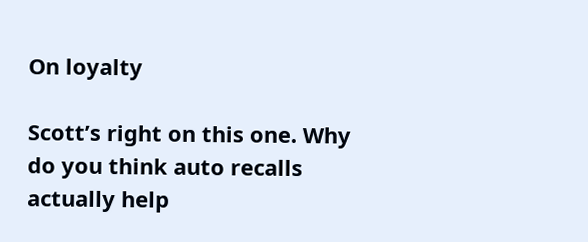On loyalty

Scott’s right on this one. Why do you think auto recalls actually help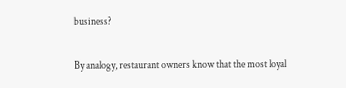business?

By analogy, restaurant owners know that the most loyal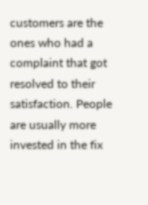customers are the ones who had a complaint that got resolved to their satisfaction. People are usually more invested in the fix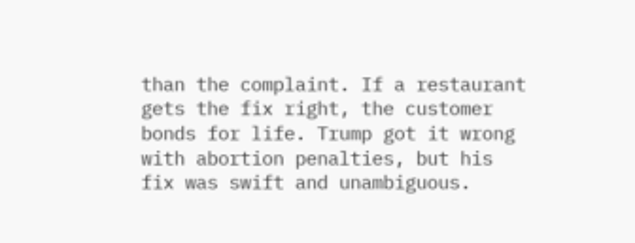than the complaint. If a restaurant gets the fix right, the customer bonds for life. Trump got it wrong with abortion penalties, but his fix was swift and unambiguous.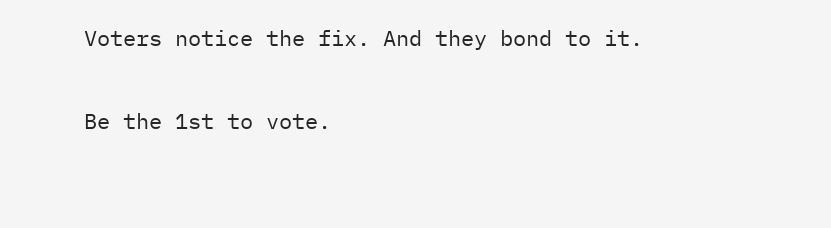Voters notice the fix. And they bond to it.

Be the 1st to vote.